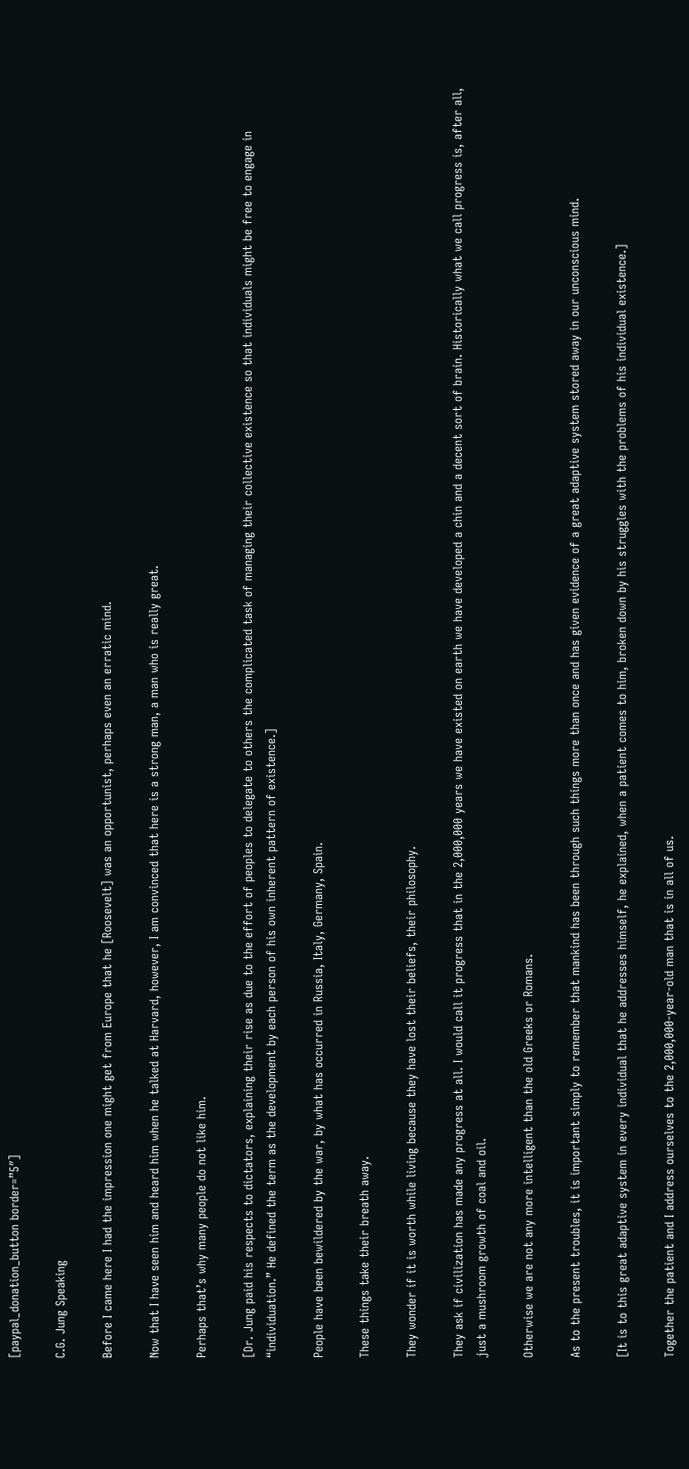[paypal_donation_button border=”5″]

C.G. Jung Speaking

Before I came here I had the impression one might get from Europe that he [Roosevelt] was an opportunist, perhaps even an erratic mind.

Now that I have seen him and heard him when he talked at Harvard, however, I am convinced that here is a strong man, a man who is really great.

Perhaps that’s why many people do not like him.

[Dr. Jung paid his respects to dictators, explaining their rise as due to the effort of peoples to delegate to others the complicated task of managing their collective existence so that individuals might be free to engage in “individuation.” He defined the term as the development by each person of his own inherent pattern of existence.]

People have been bewildered by the war, by what has occurred in Russia, Italy, Germany, Spain.

These things take their breath away.

They wonder if it is worth while living because they have lost their beliefs, their philosophy.

They ask if civilization has made any progress at all. I would call it progress that in the 2,000,000 years we have existed on earth we have developed a chin and a decent sort of brain. Historically what we call progress is, after all, just a mushroom growth of coal and oil.

Otherwise we are not any more intelligent than the old Greeks or Romans.

As to the present troubles, it is important simply to remember that mankind has been through such things more than once and has given evidence of a great adaptive system stored away in our unconscious mind.

[It is to this great adaptive system in every individual that he addresses himself, he explained, when a patient comes to him, broken down by his struggles with the problems of his individual existence.]

Together the patient and I address ourselves to the 2,000,000-year-old man that is in all of us.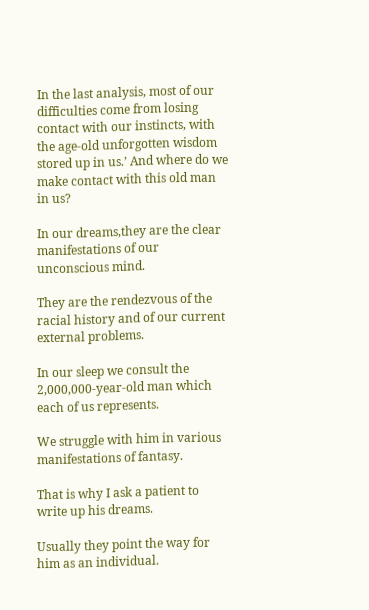In the last analysis, most of our difficulties come from losing contact with our instincts, with the age-old unforgotten wisdom stored up in us.’ And where do we make contact with this old man in us?

In our dreams,they are the clear manifestations of our unconscious mind.

They are the rendezvous of the racial history and of our current external problems.

In our sleep we consult the 2,000,000-year-old man which each of us represents.

We struggle with him in various manifestations of fantasy.

That is why I ask a patient to write up his dreams.

Usually they point the way for him as an individual.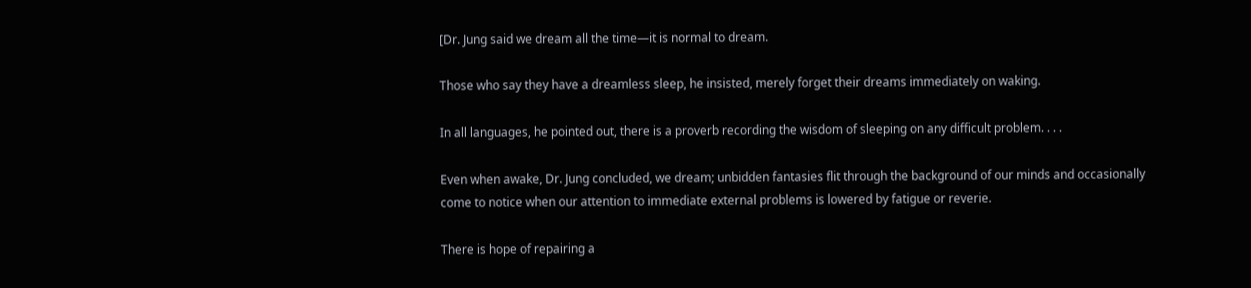[Dr. Jung said we dream all the time—it is normal to dream.

Those who say they have a dreamless sleep, he insisted, merely forget their dreams immediately on waking.

In all languages, he pointed out, there is a proverb recording the wisdom of sleeping on any difficult problem. . . .

Even when awake, Dr. Jung concluded, we dream; unbidden fantasies flit through the background of our minds and occasionally
come to notice when our attention to immediate external problems is lowered by fatigue or reverie.

There is hope of repairing a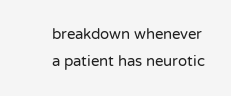breakdown whenever a patient has neurotic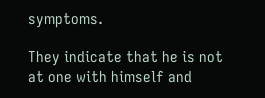symptoms.

They indicate that he is not at one with himself and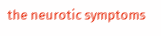the neurotic symptoms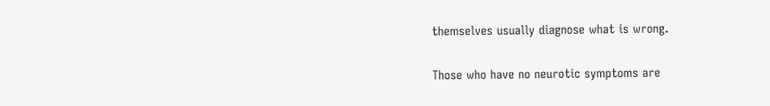themselves usually diagnose what is wrong.

Those who have no neurotic symptoms are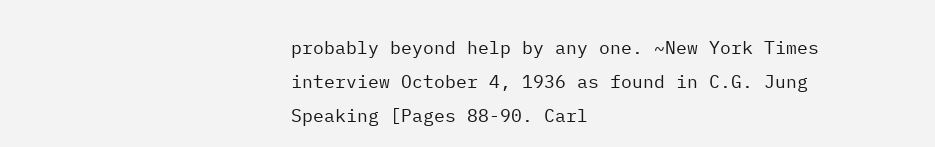probably beyond help by any one. ~New York Times interview October 4, 1936 as found in C.G. Jung Speaking [Pages 88-90. Carl